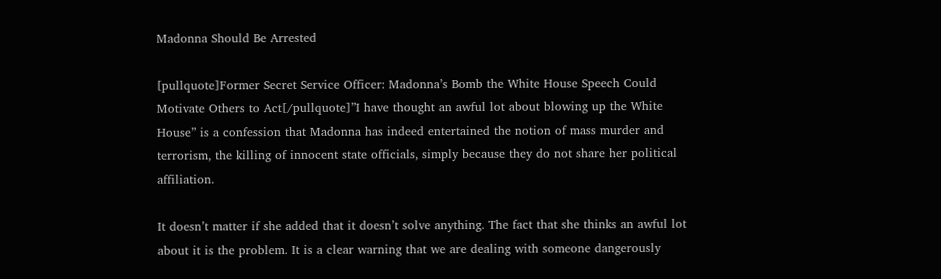Madonna Should Be Arrested

[pullquote]Former Secret Service Officer: Madonna’s Bomb the White House Speech Could Motivate Others to Act[/pullquote]”I have thought an awful lot about blowing up the White House” is a confession that Madonna has indeed entertained the notion of mass murder and terrorism, the killing of innocent state officials, simply because they do not share her political affiliation.

It doesn’t matter if she added that it doesn’t solve anything. The fact that she thinks an awful lot about it is the problem. It is a clear warning that we are dealing with someone dangerously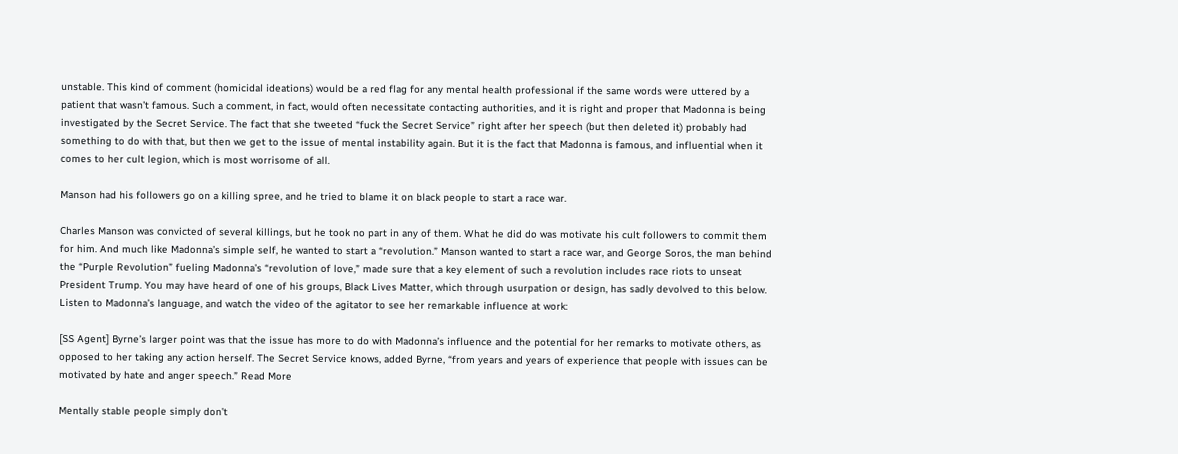unstable. This kind of comment (homicidal ideations) would be a red flag for any mental health professional if the same words were uttered by a patient that wasn’t famous. Such a comment, in fact, would often necessitate contacting authorities, and it is right and proper that Madonna is being investigated by the Secret Service. The fact that she tweeted “fuck the Secret Service” right after her speech (but then deleted it) probably had something to do with that, but then we get to the issue of mental instability again. But it is the fact that Madonna is famous, and influential when it comes to her cult legion, which is most worrisome of all.

Manson had his followers go on a killing spree, and he tried to blame it on black people to start a race war.

Charles Manson was convicted of several killings, but he took no part in any of them. What he did do was motivate his cult followers to commit them for him. And much like Madonna’s simple self, he wanted to start a “revolution.” Manson wanted to start a race war, and George Soros, the man behind the “Purple Revolution” fueling Madonna’s “revolution of love,” made sure that a key element of such a revolution includes race riots to unseat President Trump. You may have heard of one of his groups, Black Lives Matter, which through usurpation or design, has sadly devolved to this below. Listen to Madonna’s language, and watch the video of the agitator to see her remarkable influence at work:

[SS Agent] Byrne’s larger point was that the issue has more to do with Madonna’s influence and the potential for her remarks to motivate others, as opposed to her taking any action herself. The Secret Service knows, added Byrne, “from years and years of experience that people with issues can be motivated by hate and anger speech.” Read More

Mentally stable people simply don’t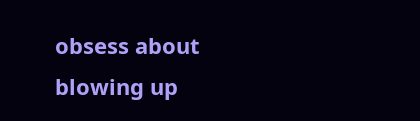obsess about blowing up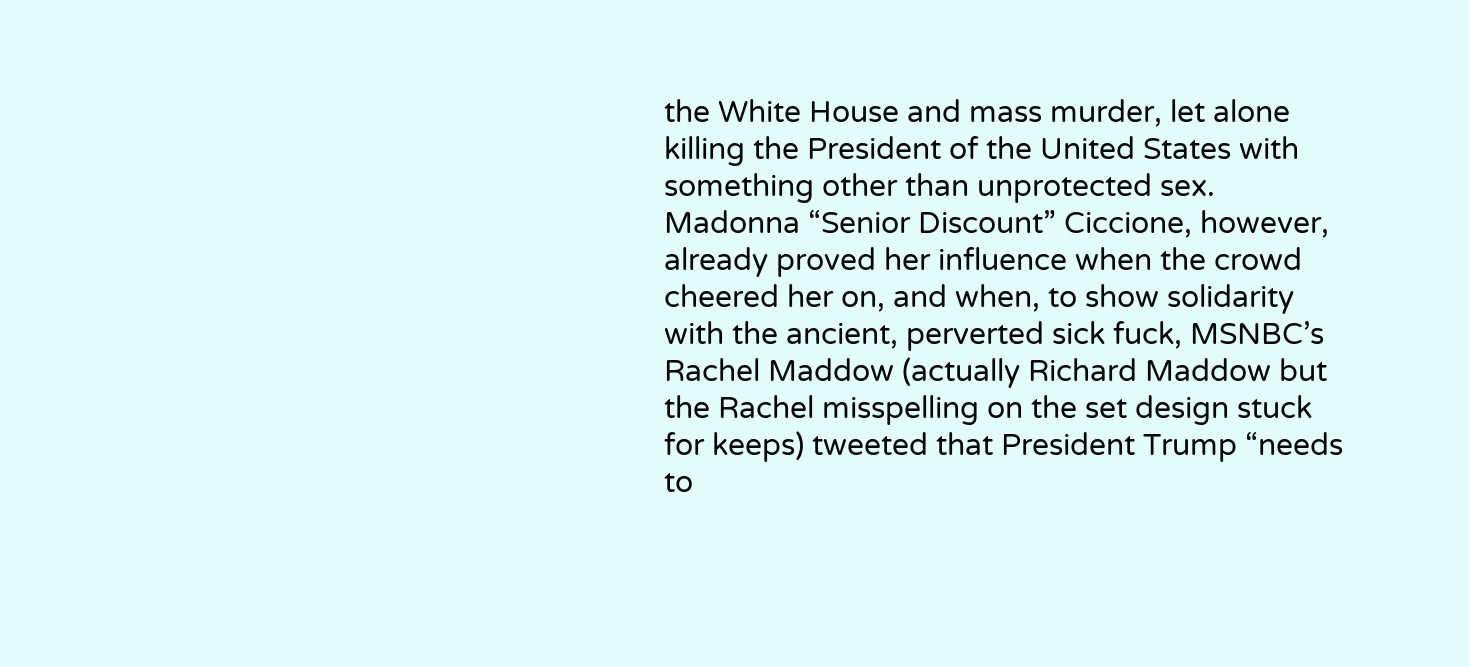the White House and mass murder, let alone killing the President of the United States with something other than unprotected sex. Madonna “Senior Discount” Ciccione, however, already proved her influence when the crowd cheered her on, and when, to show solidarity with the ancient, perverted sick fuck, MSNBC’s Rachel Maddow (actually Richard Maddow but the Rachel misspelling on the set design stuck for keeps) tweeted that President Trump “needs to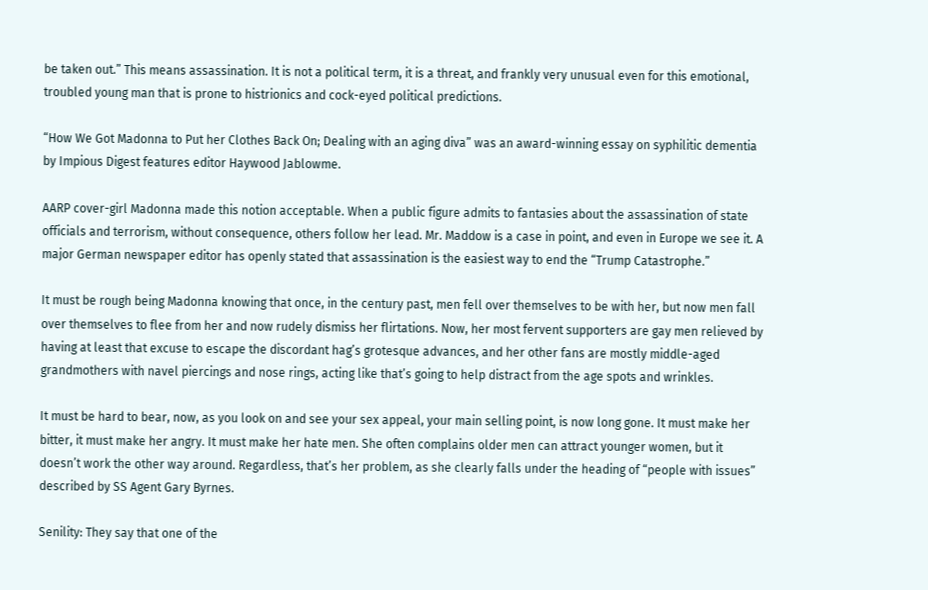be taken out.” This means assassination. It is not a political term, it is a threat, and frankly very unusual even for this emotional, troubled young man that is prone to histrionics and cock-eyed political predictions.

“How We Got Madonna to Put her Clothes Back On; Dealing with an aging diva” was an award-winning essay on syphilitic dementia by Impious Digest features editor Haywood Jablowme.

AARP cover-girl Madonna made this notion acceptable. When a public figure admits to fantasies about the assassination of state officials and terrorism, without consequence, others follow her lead. Mr. Maddow is a case in point, and even in Europe we see it. A major German newspaper editor has openly stated that assassination is the easiest way to end the “Trump Catastrophe.”

It must be rough being Madonna knowing that once, in the century past, men fell over themselves to be with her, but now men fall over themselves to flee from her and now rudely dismiss her flirtations. Now, her most fervent supporters are gay men relieved by having at least that excuse to escape the discordant hag’s grotesque advances, and her other fans are mostly middle-aged grandmothers with navel piercings and nose rings, acting like that’s going to help distract from the age spots and wrinkles.

It must be hard to bear, now, as you look on and see your sex appeal, your main selling point, is now long gone. It must make her bitter, it must make her angry. It must make her hate men. She often complains older men can attract younger women, but it doesn’t work the other way around. Regardless, that’s her problem, as she clearly falls under the heading of “people with issues” described by SS Agent Gary Byrnes.

Senility: They say that one of the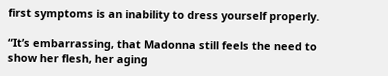first symptoms is an inability to dress yourself properly.

“It’s embarrassing, that Madonna still feels the need to show her flesh, her aging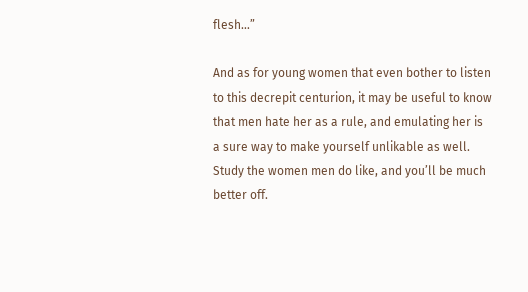flesh…”

And as for young women that even bother to listen to this decrepit centurion, it may be useful to know that men hate her as a rule, and emulating her is a sure way to make yourself unlikable as well. Study the women men do like, and you’ll be much better off.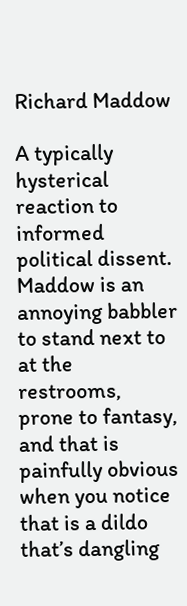Richard Maddow

A typically hysterical reaction to informed political dissent. Maddow is an annoying babbler to stand next to at the restrooms, prone to fantasy, and that is painfully obvious when you notice that is a dildo that’s dangling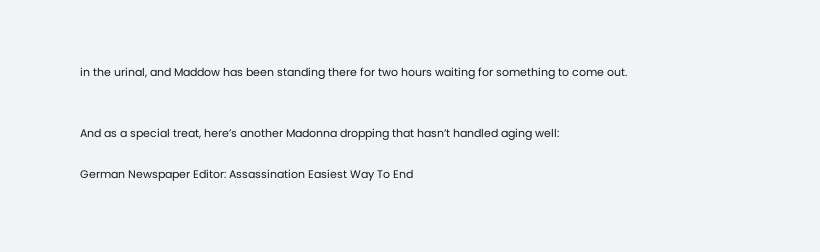in the urinal, and Maddow has been standing there for two hours waiting for something to come out.


And as a special treat, here’s another Madonna dropping that hasn’t handled aging well:

German Newspaper Editor: Assassination Easiest Way To End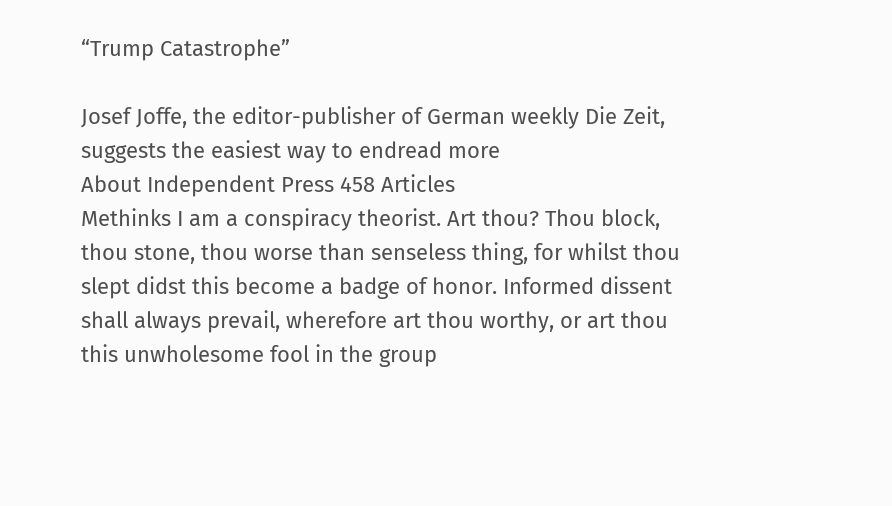“Trump Catastrophe”

Josef Joffe, the editor-publisher of German weekly Die Zeit, suggests the easiest way to endread more
About Independent Press 458 Articles
Methinks I am a conspiracy theorist. Art thou? Thou block, thou stone, thou worse than senseless thing, for whilst thou slept didst this become a badge of honor. Informed dissent shall always prevail, wherefore art thou worthy, or art thou this unwholesome fool in the group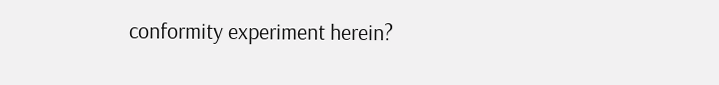conformity experiment herein?